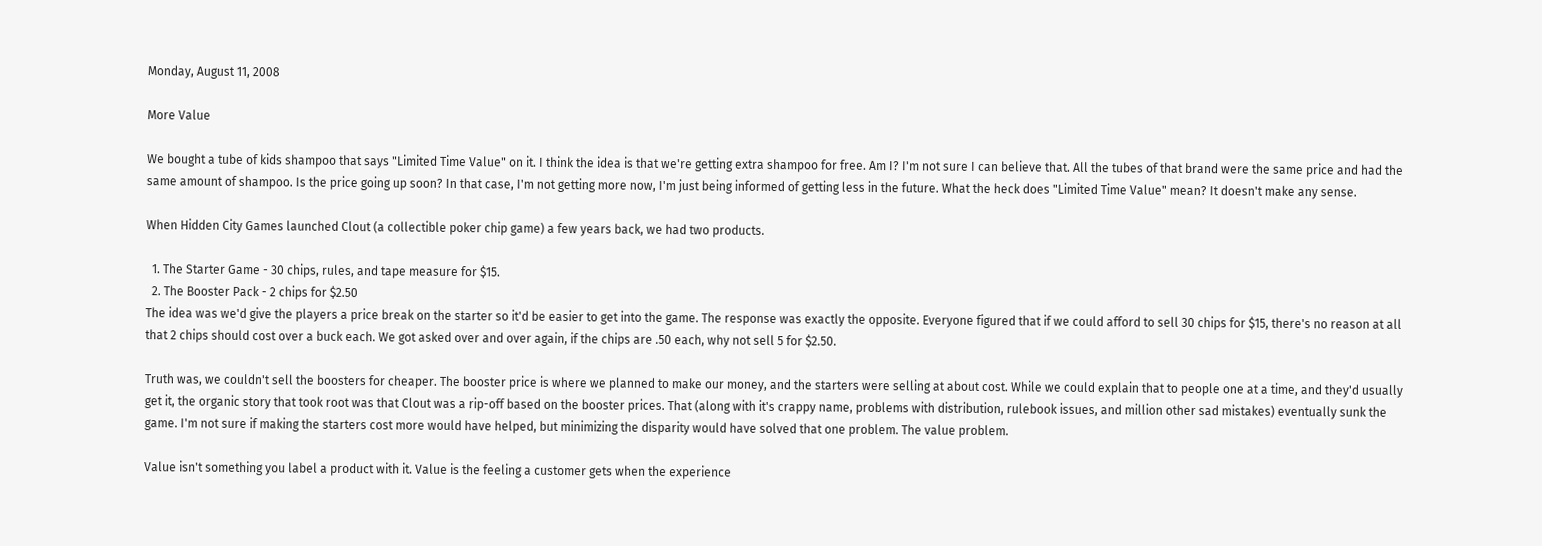Monday, August 11, 2008

More Value

We bought a tube of kids shampoo that says "Limited Time Value" on it. I think the idea is that we're getting extra shampoo for free. Am I? I'm not sure I can believe that. All the tubes of that brand were the same price and had the same amount of shampoo. Is the price going up soon? In that case, I'm not getting more now, I'm just being informed of getting less in the future. What the heck does "Limited Time Value" mean? It doesn't make any sense.

When Hidden City Games launched Clout (a collectible poker chip game) a few years back, we had two products.

  1. The Starter Game - 30 chips, rules, and tape measure for $15.
  2. The Booster Pack - 2 chips for $2.50
The idea was we'd give the players a price break on the starter so it'd be easier to get into the game. The response was exactly the opposite. Everyone figured that if we could afford to sell 30 chips for $15, there's no reason at all that 2 chips should cost over a buck each. We got asked over and over again, if the chips are .50 each, why not sell 5 for $2.50.

Truth was, we couldn't sell the boosters for cheaper. The booster price is where we planned to make our money, and the starters were selling at about cost. While we could explain that to people one at a time, and they'd usually get it, the organic story that took root was that Clout was a rip-off based on the booster prices. That (along with it's crappy name, problems with distribution, rulebook issues, and million other sad mistakes) eventually sunk the game. I'm not sure if making the starters cost more would have helped, but minimizing the disparity would have solved that one problem. The value problem.

Value isn't something you label a product with it. Value is the feeling a customer gets when the experience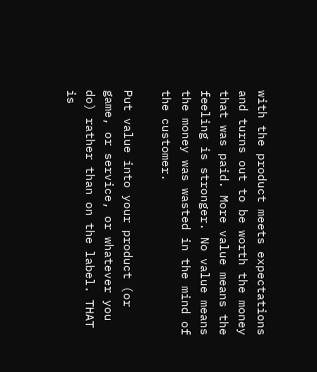with the product meets expectations and turns out to be worth the money that was paid. More value means the feeling is stronger. No value means the money was wasted in the mind of the customer.

Put value into your product (or game, or service, or whatever you do) rather than on the label. THAT is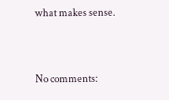what makes sense.


No comments: